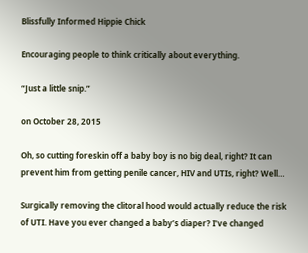Blissfully Informed Hippie Chick

Encouraging people to think critically about everything.

“Just a little snip.”

on October 28, 2015

Oh, so cutting foreskin off a baby boy is no big deal, right? It can prevent him from getting penile cancer, HIV and UTIs, right? Well…

Surgically removing the clitoral hood would actually reduce the risk of UTI. Have you ever changed a baby’s diaper? I’ve changed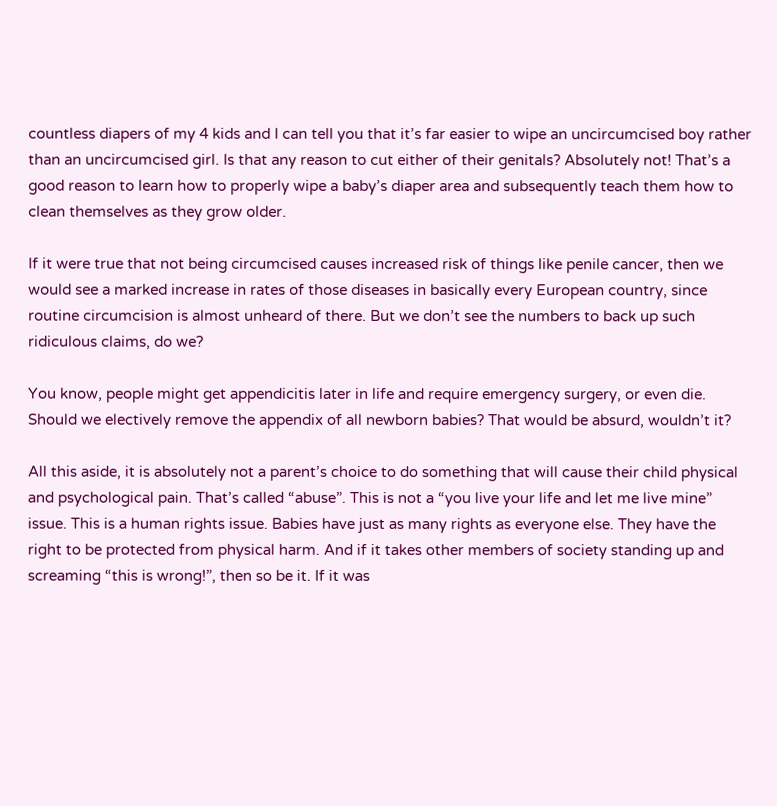countless diapers of my 4 kids and I can tell you that it’s far easier to wipe an uncircumcised boy rather than an uncircumcised girl. Is that any reason to cut either of their genitals? Absolutely not! That’s a good reason to learn how to properly wipe a baby’s diaper area and subsequently teach them how to clean themselves as they grow older.

If it were true that not being circumcised causes increased risk of things like penile cancer, then we would see a marked increase in rates of those diseases in basically every European country, since routine circumcision is almost unheard of there. But we don’t see the numbers to back up such ridiculous claims, do we?

You know, people might get appendicitis later in life and require emergency surgery, or even die. Should we electively remove the appendix of all newborn babies? That would be absurd, wouldn’t it?

All this aside, it is absolutely not a parent’s choice to do something that will cause their child physical and psychological pain. That’s called “abuse”. This is not a “you live your life and let me live mine” issue. This is a human rights issue. Babies have just as many rights as everyone else. They have the right to be protected from physical harm. And if it takes other members of society standing up and screaming “this is wrong!”, then so be it. If it was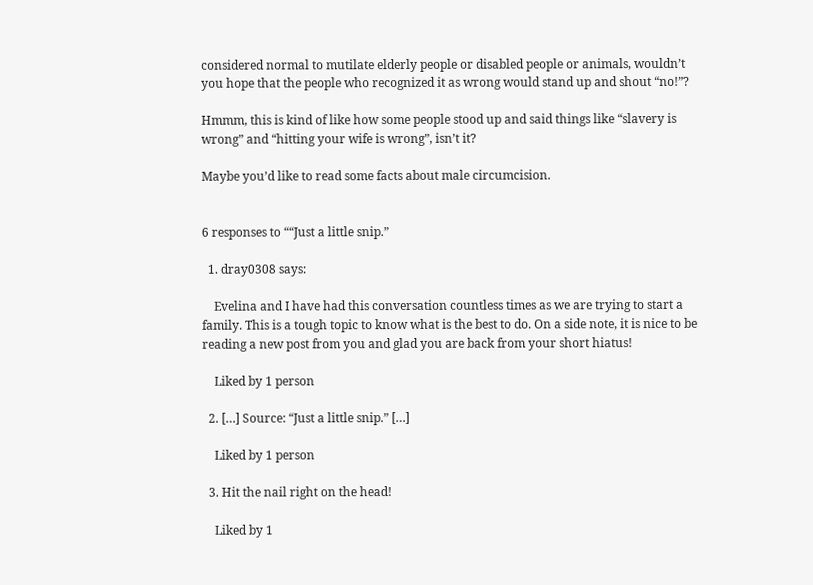considered normal to mutilate elderly people or disabled people or animals, wouldn’t you hope that the people who recognized it as wrong would stand up and shout “no!”?

Hmmm, this is kind of like how some people stood up and said things like “slavery is wrong” and “hitting your wife is wrong”, isn’t it?

Maybe you’d like to read some facts about male circumcision.


6 responses to ““Just a little snip.”

  1. dray0308 says:

    Evelina and I have had this conversation countless times as we are trying to start a family. This is a tough topic to know what is the best to do. On a side note, it is nice to be reading a new post from you and glad you are back from your short hiatus!

    Liked by 1 person

  2. […] Source: “Just a little snip.” […]

    Liked by 1 person

  3. Hit the nail right on the head!

    Liked by 1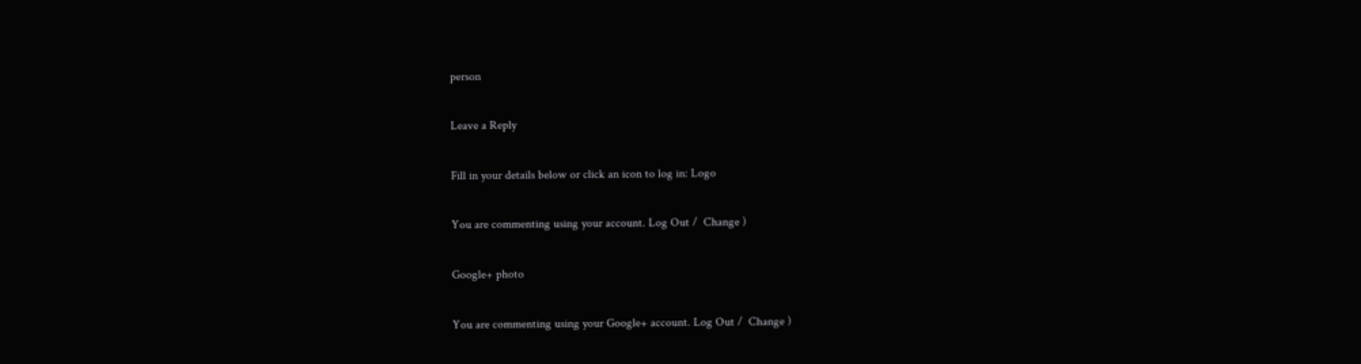person

Leave a Reply

Fill in your details below or click an icon to log in: Logo

You are commenting using your account. Log Out /  Change )

Google+ photo

You are commenting using your Google+ account. Log Out /  Change )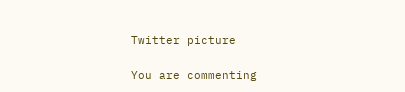Twitter picture

You are commenting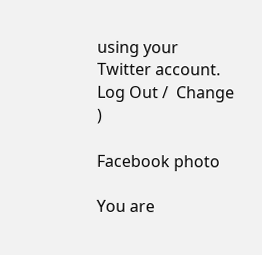using your Twitter account. Log Out /  Change )

Facebook photo

You are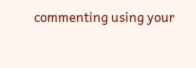commenting using your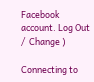Facebook account. Log Out /  Change )

Connecting to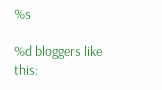%s

%d bloggers like this: